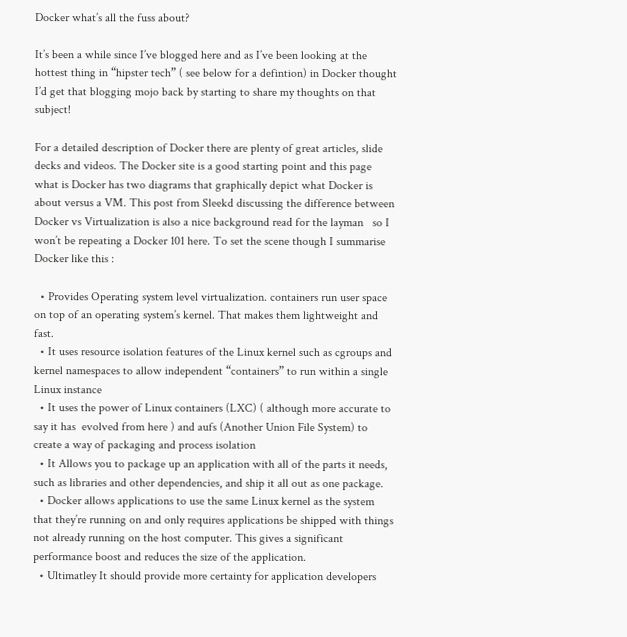Docker what’s all the fuss about?

It’s been a while since I’ve blogged here and as I’ve been looking at the hottest thing in “hipster tech” ( see below for a defintion) in Docker thought I’d get that blogging mojo back by starting to share my thoughts on that subject!

For a detailed description of Docker there are plenty of great articles, slide decks and videos. The Docker site is a good starting point and this page what is Docker has two diagrams that graphically depict what Docker is about versus a VM. This post from Sleekd discussing the difference between Docker vs Virtualization is also a nice background read for the layman   so I won’t be repeating a Docker 101 here. To set the scene though I summarise Docker like this :

  • Provides Operating system level virtualization. containers run user space on top of an operating system’s kernel. That makes them lightweight and fast.
  • It uses resource isolation features of the Linux kernel such as cgroups and kernel namespaces to allow independent “containers” to run within a single Linux instance
  • It uses the power of Linux containers (LXC) ( although more accurate to say it has  evolved from here ) and aufs (Another Union File System) to create a way of packaging and process isolation
  • It Allows you to package up an application with all of the parts it needs, such as libraries and other dependencies, and ship it all out as one package.
  • Docker allows applications to use the same Linux kernel as the system that they’re running on and only requires applications be shipped with things not already running on the host computer. This gives a significant performance boost and reduces the size of the application.
  • Ultimatley It should provide more certainty for application developers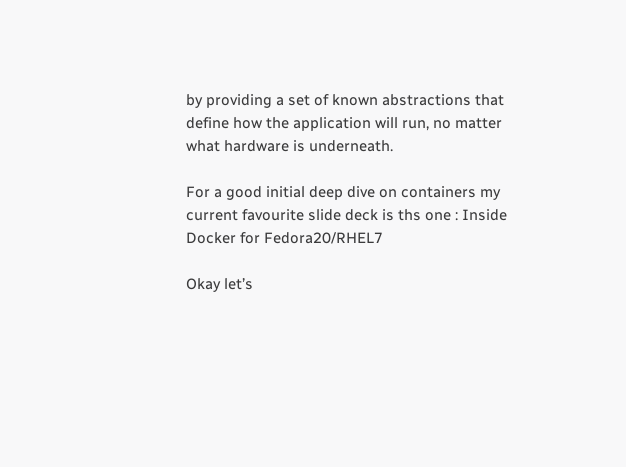by providing a set of known abstractions that define how the application will run, no matter what hardware is underneath.

For a good initial deep dive on containers my current favourite slide deck is ths one : Inside Docker for Fedora20/RHEL7

Okay let’s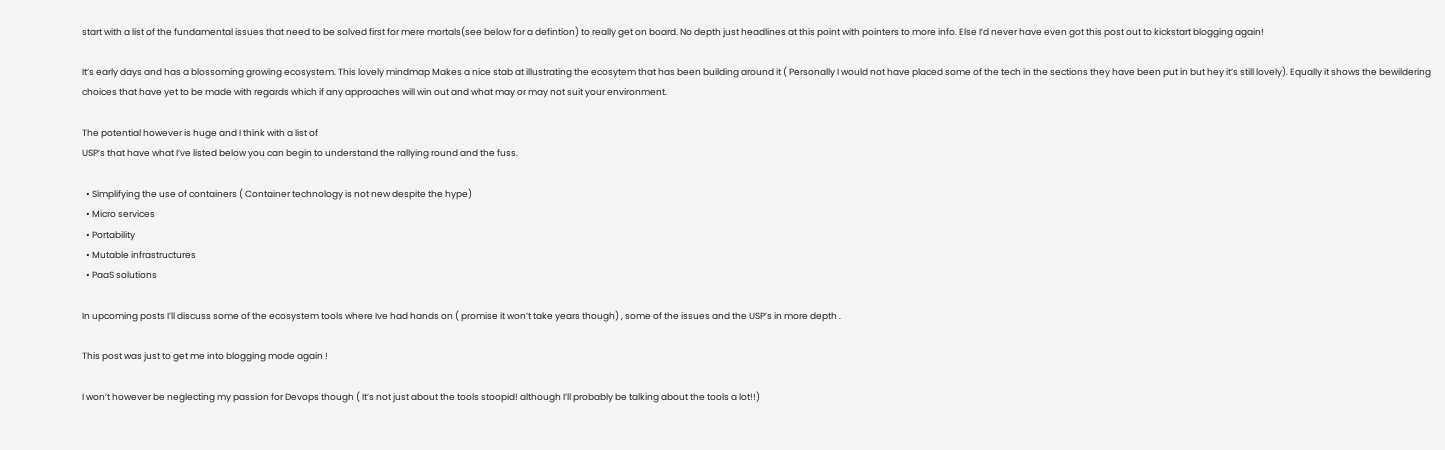start with a list of the fundamental issues that need to be solved first for mere mortals(see below for a defintion) to really get on board. No depth just headlines at this point with pointers to more info. Else I’d never have even got this post out to kickstart blogging again!

It’s early days and has a blossoming growing ecosystem. This lovely mindmap Makes a nice stab at illustrating the ecosytem that has been building around it ( Personally I would not have placed some of the tech in the sections they have been put in but hey it’s still lovely). Equally it shows the bewildering choices that have yet to be made with regards which if any approaches will win out and what may or may not suit your environment.

The potential however is huge and I think with a list of
USP’s that have what I’ve listed below you can begin to understand the rallying round and the fuss.

  • Simplifying the use of containers ( Container technology is not new despite the hype)
  • Micro services
  • Portability
  • Mutable infrastructures
  • PaaS solutions

In upcoming posts I’ll discuss some of the ecosystem tools where Ive had hands on ( promise it won’t take years though) , some of the issues and the USP’s in more depth .

This post was just to get me into blogging mode again !

I won’t however be neglecting my passion for Devops though ( It’s not just about the tools stoopid! although I’ll probably be talking about the tools a lot!!)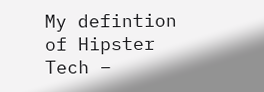My defintion of Hipster Tech –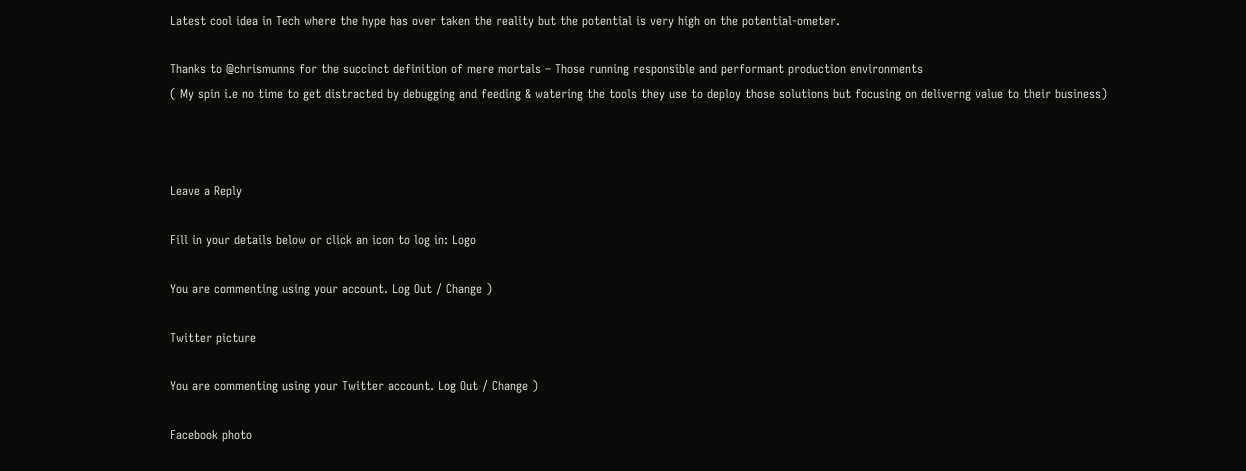Latest cool idea in Tech where the hype has over taken the reality but the potential is very high on the potential-ometer.

Thanks to @chrismunns for the succinct definition of mere mortals – Those running responsible and performant production environments
( My spin i.e no time to get distracted by debugging and feeding & watering the tools they use to deploy those solutions but focusing on deliverng value to their business)



Leave a Reply

Fill in your details below or click an icon to log in: Logo

You are commenting using your account. Log Out / Change )

Twitter picture

You are commenting using your Twitter account. Log Out / Change )

Facebook photo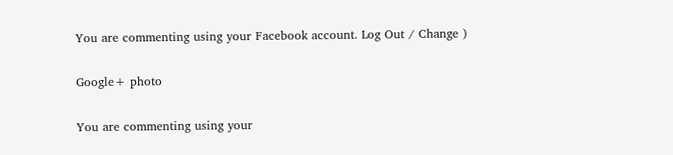You are commenting using your Facebook account. Log Out / Change )

Google+ photo

You are commenting using your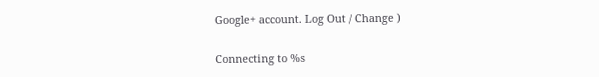Google+ account. Log Out / Change )

Connecting to %s